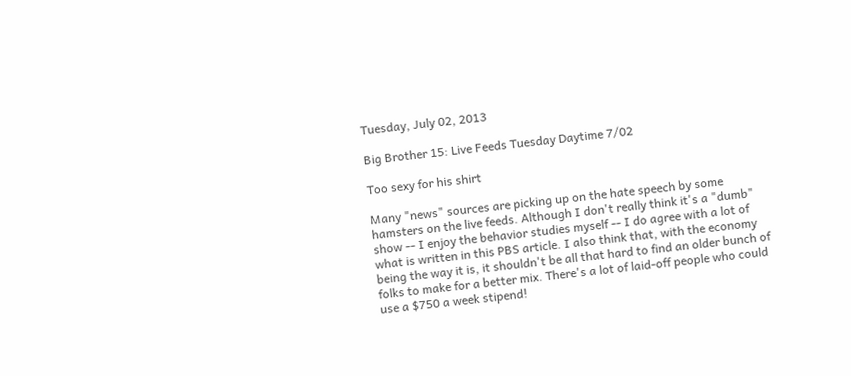Tuesday, July 02, 2013

Big Brother 15: Live Feeds Tuesday Daytime 7/02

Too sexy for his shirt

Many "news" sources are picking up on the hate speech by some hamsters on the live feeds. Although I don't really think it's a "dumb" show -- I enjoy the behavior studies myself -- I do agree with a lot of what is written in this PBS article. I also think that, with the economy being the way it is, it shouldn't be all that hard to find an older bunch of folks to make for a better mix. There's a lot of laid-off people who could use a $750 a week stipend!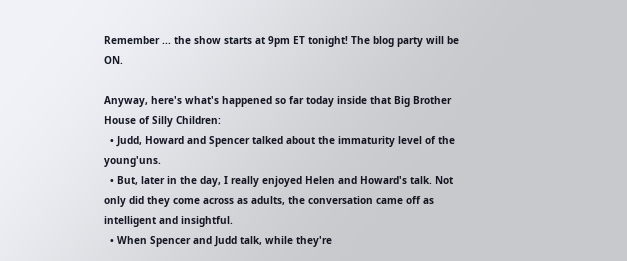Remember ... the show starts at 9pm ET tonight! The blog party will be ON.

Anyway, here's what's happened so far today inside that Big Brother House of Silly Children:
  • Judd, Howard and Spencer talked about the immaturity level of the young'uns.
  • But, later in the day, I really enjoyed Helen and Howard's talk. Not only did they come across as adults, the conversation came off as intelligent and insightful.
  • When Spencer and Judd talk, while they're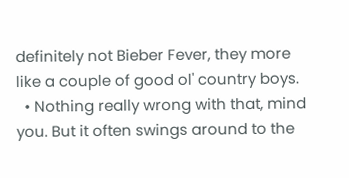definitely not Bieber Fever, they more like a couple of good ol' country boys.
  • Nothing really wrong with that, mind you. But it often swings around to the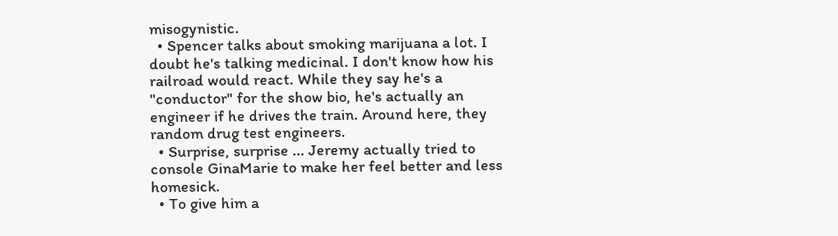misogynistic.
  • Spencer talks about smoking marijuana a lot. I doubt he's talking medicinal. I don't know how his railroad would react. While they say he's a "conductor" for the show bio, he's actually an engineer if he drives the train. Around here, they random drug test engineers.
  • Surprise, surprise ... Jeremy actually tried to console GinaMarie to make her feel better and less homesick.
  • To give him a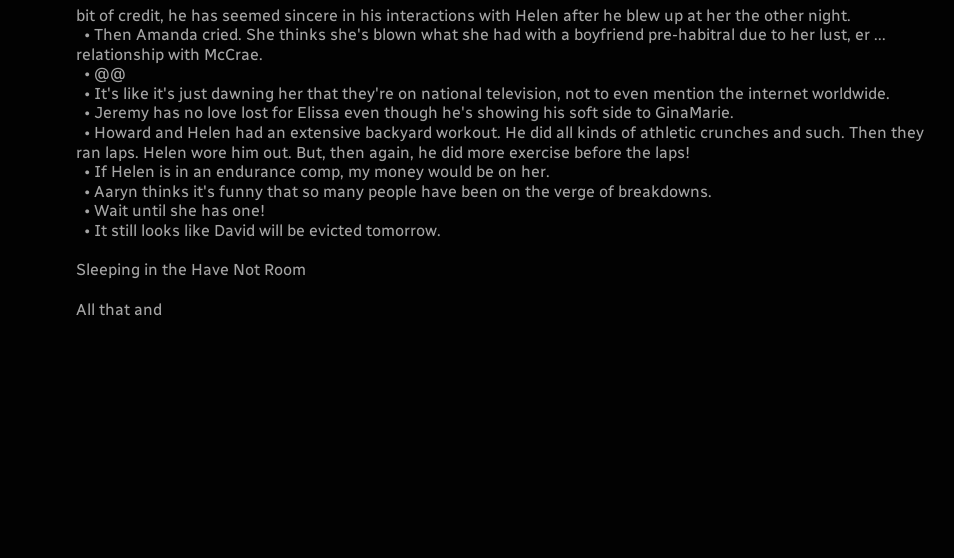bit of credit, he has seemed sincere in his interactions with Helen after he blew up at her the other night.
  • Then Amanda cried. She thinks she's blown what she had with a boyfriend pre-habitral due to her lust, er ... relationship with McCrae.
  • @@
  • It's like it's just dawning her that they're on national television, not to even mention the internet worldwide.
  • Jeremy has no love lost for Elissa even though he's showing his soft side to GinaMarie.
  • Howard and Helen had an extensive backyard workout. He did all kinds of athletic crunches and such. Then they ran laps. Helen wore him out. But, then again, he did more exercise before the laps!
  • If Helen is in an endurance comp, my money would be on her.
  • Aaryn thinks it's funny that so many people have been on the verge of breakdowns.
  • Wait until she has one!
  • It still looks like David will be evicted tomorrow.

Sleeping in the Have Not Room

All that and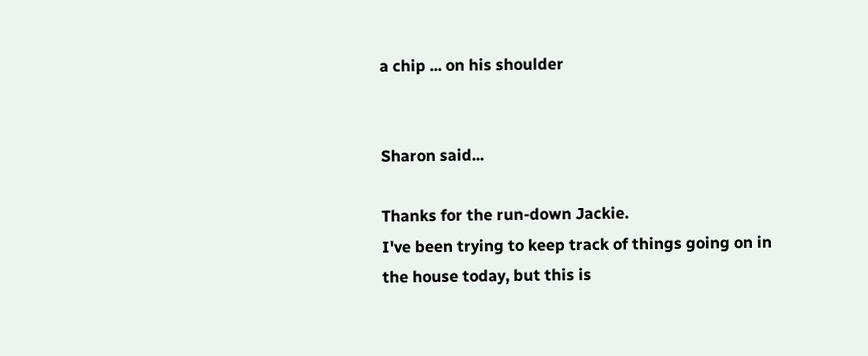a chip ... on his shoulder


Sharon said...

Thanks for the run-down Jackie.
I've been trying to keep track of things going on in the house today, but this is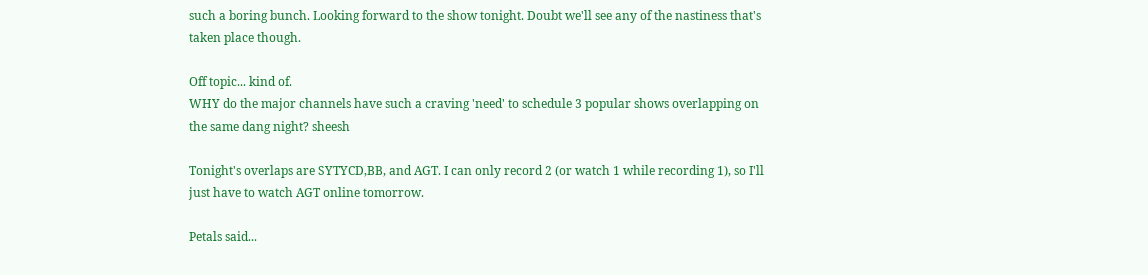such a boring bunch. Looking forward to the show tonight. Doubt we'll see any of the nastiness that's taken place though.

Off topic... kind of.
WHY do the major channels have such a craving 'need' to schedule 3 popular shows overlapping on the same dang night? sheesh

Tonight's overlaps are SYTYCD,BB, and AGT. I can only record 2 (or watch 1 while recording 1), so I'll just have to watch AGT online tomorrow.

Petals said...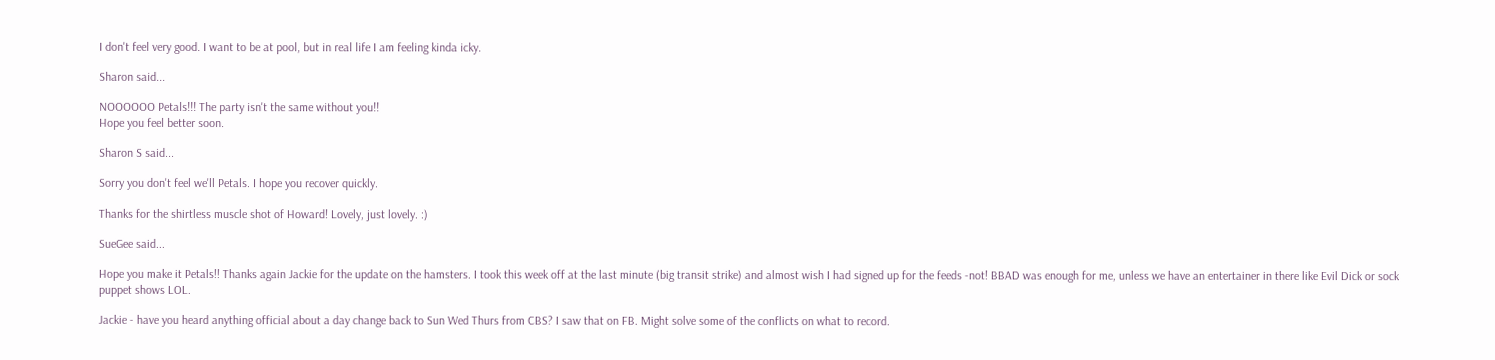I don't feel very good. I want to be at pool, but in real life I am feeling kinda icky.

Sharon said...

NOOOOOO Petals!!! The party isn't the same without you!!
Hope you feel better soon.

Sharon S said...

Sorry you don't feel we'll Petals. I hope you recover quickly.

Thanks for the shirtless muscle shot of Howard! Lovely, just lovely. :)

SueGee said...

Hope you make it Petals!! Thanks again Jackie for the update on the hamsters. I took this week off at the last minute (big transit strike) and almost wish I had signed up for the feeds -not! BBAD was enough for me, unless we have an entertainer in there like Evil Dick or sock puppet shows LOL.

Jackie - have you heard anything official about a day change back to Sun Wed Thurs from CBS? I saw that on FB. Might solve some of the conflicts on what to record.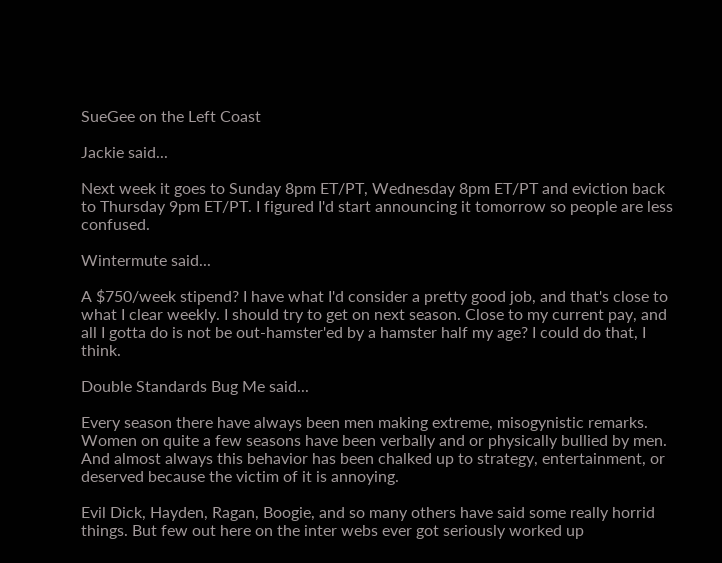SueGee on the Left Coast

Jackie said...

Next week it goes to Sunday 8pm ET/PT, Wednesday 8pm ET/PT and eviction back to Thursday 9pm ET/PT. I figured I'd start announcing it tomorrow so people are less confused.

Wintermute said...

A $750/week stipend? I have what I'd consider a pretty good job, and that's close to what I clear weekly. I should try to get on next season. Close to my current pay, and all I gotta do is not be out-hamster'ed by a hamster half my age? I could do that, I think.

Double Standards Bug Me said...

Every season there have always been men making extreme, misogynistic remarks. Women on quite a few seasons have been verbally and or physically bullied by men. And almost always this behavior has been chalked up to strategy, entertainment, or deserved because the victim of it is annoying.

Evil Dick, Hayden, Ragan, Boogie, and so many others have said some really horrid things. But few out here on the inter webs ever got seriously worked up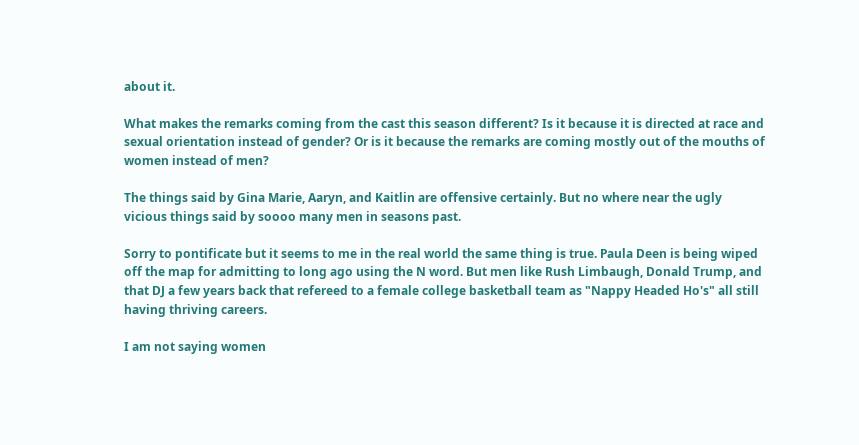about it.

What makes the remarks coming from the cast this season different? Is it because it is directed at race and sexual orientation instead of gender? Or is it because the remarks are coming mostly out of the mouths of women instead of men?

The things said by Gina Marie, Aaryn, and Kaitlin are offensive certainly. But no where near the ugly vicious things said by soooo many men in seasons past.

Sorry to pontificate but it seems to me in the real world the same thing is true. Paula Deen is being wiped off the map for admitting to long ago using the N word. But men like Rush Limbaugh, Donald Trump, and that DJ a few years back that refereed to a female college basketball team as "Nappy Headed Ho's" all still having thriving careers.

I am not saying women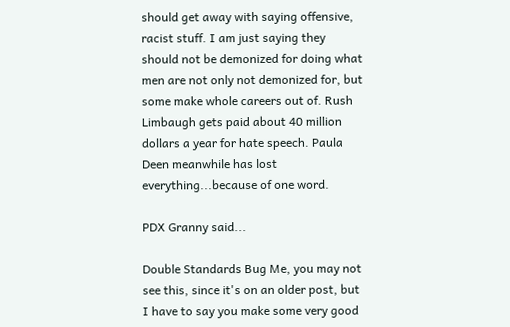should get away with saying offensive, racist stuff. I am just saying they should not be demonized for doing what men are not only not demonized for, but some make whole careers out of. Rush Limbaugh gets paid about 40 million dollars a year for hate speech. Paula Deen meanwhile has lost everything...because of one word.

PDX Granny said...

Double Standards Bug Me, you may not see this, since it's on an older post, but I have to say you make some very good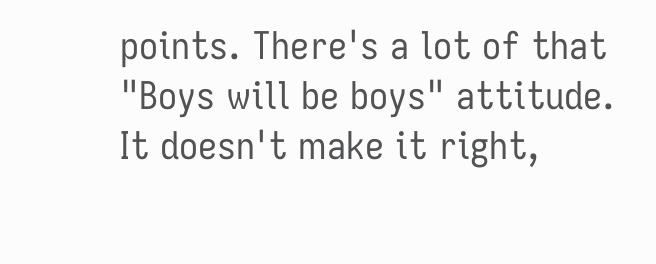points. There's a lot of that "Boys will be boys" attitude. It doesn't make it right,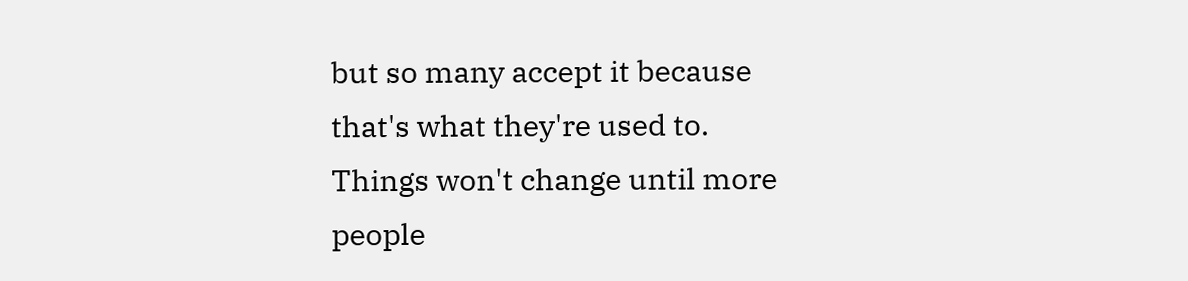but so many accept it because that's what they're used to. Things won't change until more people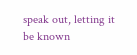speak out, letting it be known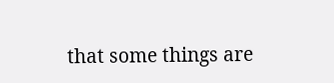that some things are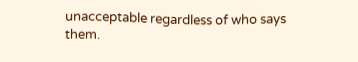unacceptable regardless of who says them.